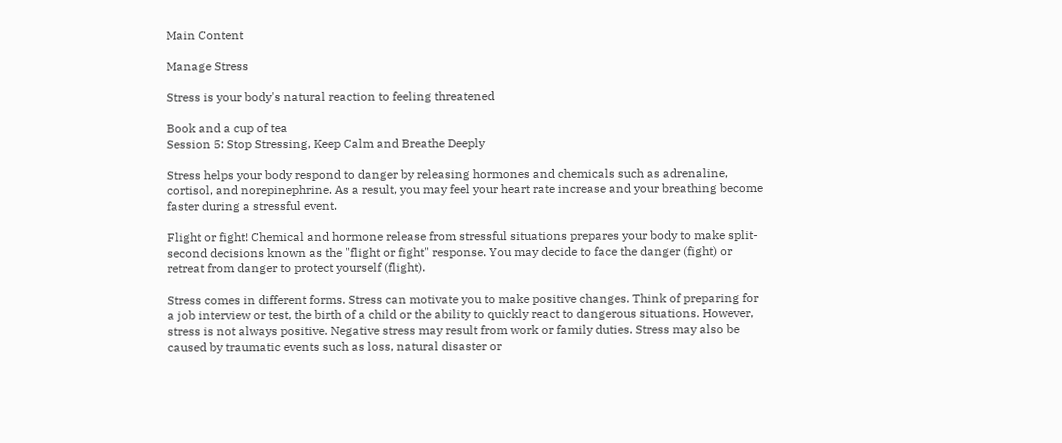Main Content

Manage Stress

Stress is your body's natural reaction to feeling threatened

Book and a cup of tea
Session 5: Stop Stressing, Keep Calm and Breathe Deeply

Stress helps your body respond to danger by releasing hormones and chemicals such as adrenaline, cortisol, and norepinephrine. As a result, you may feel your heart rate increase and your breathing become faster during a stressful event.

Flight or fight! Chemical and hormone release from stressful situations prepares your body to make split-second decisions known as the "flight or fight" response. You may decide to face the danger (fight) or retreat from danger to protect yourself (flight).

Stress comes in different forms. Stress can motivate you to make positive changes. Think of preparing for a job interview or test, the birth of a child or the ability to quickly react to dangerous situations. However, stress is not always positive. Negative stress may result from work or family duties. Stress may also be caused by traumatic events such as loss, natural disaster or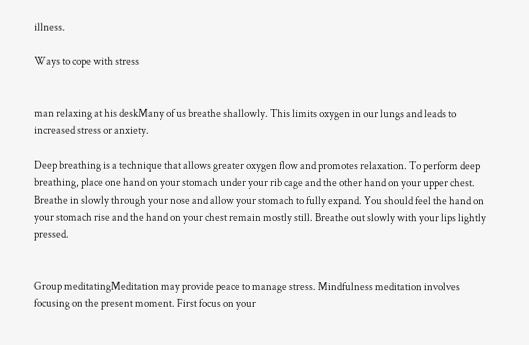illness.

Ways to cope with stress


man relaxing at his deskMany of us breathe shallowly. This limits oxygen in our lungs and leads to increased stress or anxiety.

Deep breathing is a technique that allows greater oxygen flow and promotes relaxation. To perform deep breathing, place one hand on your stomach under your rib cage and the other hand on your upper chest. Breathe in slowly through your nose and allow your stomach to fully expand. You should feel the hand on your stomach rise and the hand on your chest remain mostly still. Breathe out slowly with your lips lightly pressed.


Group meditatingMeditation may provide peace to manage stress. Mindfulness meditation involves focusing on the present moment. First focus on your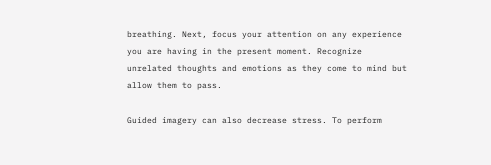breathing. Next, focus your attention on any experience you are having in the present moment. Recognize unrelated thoughts and emotions as they come to mind but allow them to pass.

Guided imagery can also decrease stress. To perform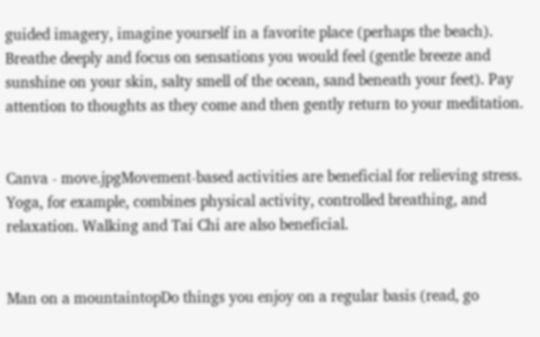guided imagery, imagine yourself in a favorite place (perhaps the beach). Breathe deeply and focus on sensations you would feel (gentle breeze and sunshine on your skin, salty smell of the ocean, sand beneath your feet). Pay attention to thoughts as they come and then gently return to your meditation.


Canva - move.jpgMovement-based activities are beneficial for relieving stress. Yoga, for example, combines physical activity, controlled breathing, and relaxation. Walking and Tai Chi are also beneficial.


Man on a mountaintopDo things you enjoy on a regular basis (read, go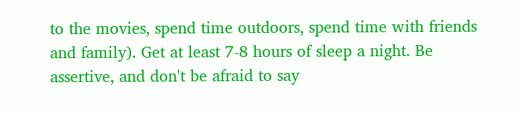to the movies, spend time outdoors, spend time with friends and family). Get at least 7-8 hours of sleep a night. Be assertive, and don't be afraid to say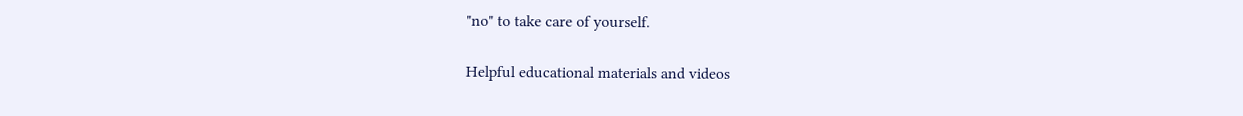"no" to take care of yourself.

Helpful educational materials and videos